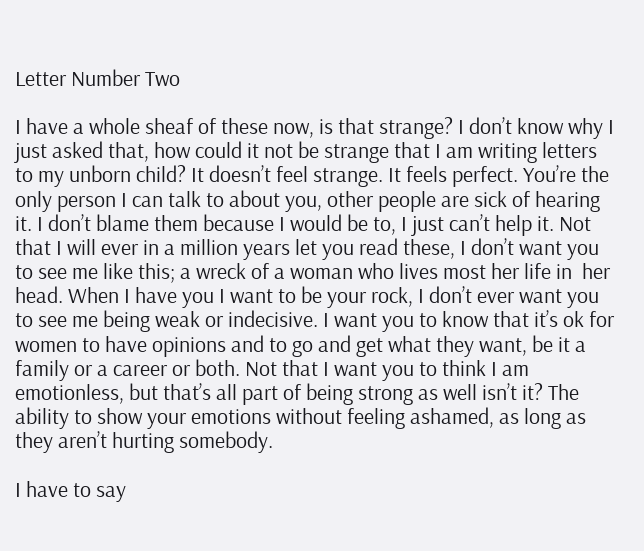Letter Number Two

I have a whole sheaf of these now, is that strange? I don’t know why I just asked that, how could it not be strange that I am writing letters to my unborn child? It doesn’t feel strange. It feels perfect. You’re the only person I can talk to about you, other people are sick of hearing it. I don’t blame them because I would be to, I just can’t help it. Not that I will ever in a million years let you read these, I don’t want you to see me like this; a wreck of a woman who lives most her life in  her head. When I have you I want to be your rock, I don’t ever want you to see me being weak or indecisive. I want you to know that it’s ok for women to have opinions and to go and get what they want, be it a family or a career or both. Not that I want you to think I am emotionless, but that’s all part of being strong as well isn’t it? The ability to show your emotions without feeling ashamed, as long as they aren’t hurting somebody.

I have to say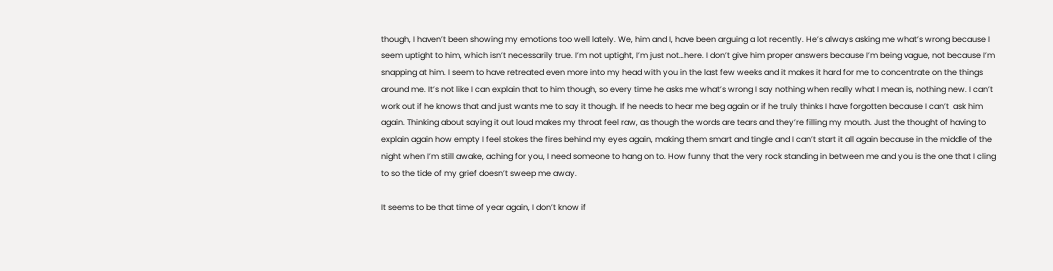though, I haven’t been showing my emotions too well lately. We, him and I, have been arguing a lot recently. He’s always asking me what’s wrong because I seem uptight to him, which isn’t necessarily true. I’m not uptight, I’m just not…here. I don’t give him proper answers because I’m being vague, not because I’m snapping at him. I seem to have retreated even more into my head with you in the last few weeks and it makes it hard for me to concentrate on the things around me. It’s not like I can explain that to him though, so every time he asks me what’s wrong I say nothing when really what I mean is, nothing new. I can’t work out if he knows that and just wants me to say it though. If he needs to hear me beg again or if he truly thinks I have forgotten because I can’t  ask him again. Thinking about saying it out loud makes my throat feel raw, as though the words are tears and they’re filling my mouth. Just the thought of having to explain again how empty I feel stokes the fires behind my eyes again, making them smart and tingle and I can’t start it all again because in the middle of the night when I’m still awake, aching for you, I need someone to hang on to. How funny that the very rock standing in between me and you is the one that I cling to so the tide of my grief doesn’t sweep me away.

It seems to be that time of year again, I don’t know if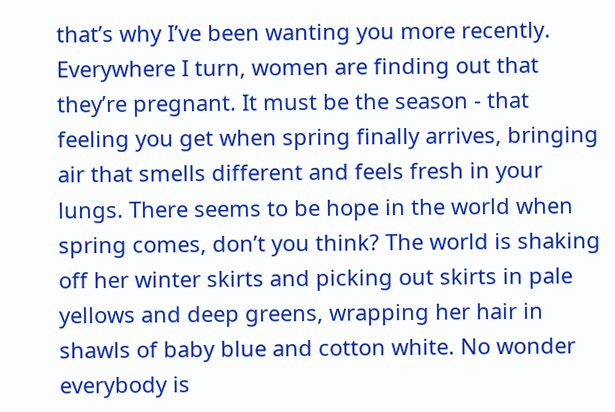that’s why I’ve been wanting you more recently. Everywhere I turn, women are finding out that they’re pregnant. It must be the season - that feeling you get when spring finally arrives, bringing air that smells different and feels fresh in your lungs. There seems to be hope in the world when spring comes, don’t you think? The world is shaking off her winter skirts and picking out skirts in pale yellows and deep greens, wrapping her hair in shawls of baby blue and cotton white. No wonder everybody is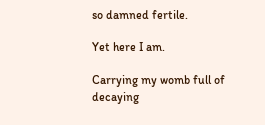so damned fertile.

Yet here I am.

Carrying my womb full of decaying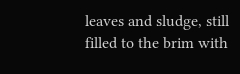leaves and sludge, still filled to the brim with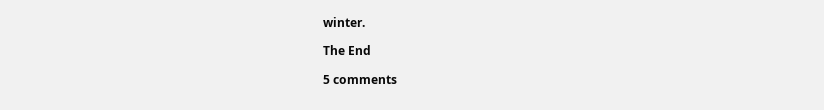winter.

The End

5 comments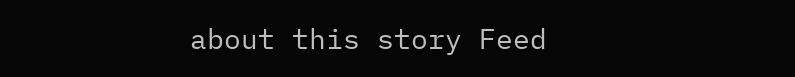about this story Feed